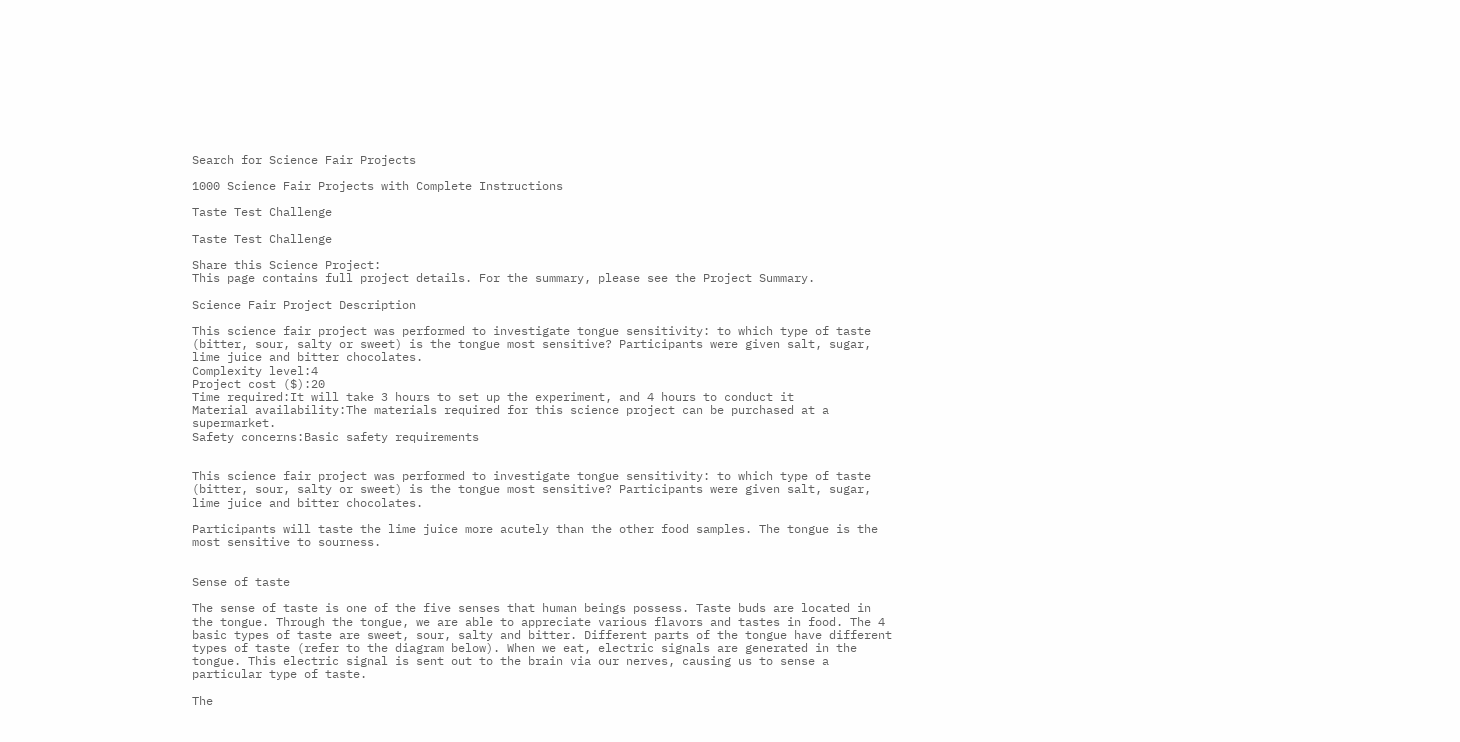Search for Science Fair Projects

1000 Science Fair Projects with Complete Instructions

Taste Test Challenge

Taste Test Challenge

Share this Science Project:
This page contains full project details. For the summary, please see the Project Summary.

Science Fair Project Description

This science fair project was performed to investigate tongue sensitivity: to which type of taste (bitter, sour, salty or sweet) is the tongue most sensitive? Participants were given salt, sugar, lime juice and bitter chocolates.
Complexity level:4
Project cost ($):20
Time required:It will take 3 hours to set up the experiment, and 4 hours to conduct it
Material availability:The materials required for this science project can be purchased at a supermarket.
Safety concerns:Basic safety requirements


This science fair project was performed to investigate tongue sensitivity: to which type of taste (bitter, sour, salty or sweet) is the tongue most sensitive? Participants were given salt, sugar, lime juice and bitter chocolates.

Participants will taste the lime juice more acutely than the other food samples. The tongue is the most sensitive to sourness.


Sense of taste

The sense of taste is one of the five senses that human beings possess. Taste buds are located in the tongue. Through the tongue, we are able to appreciate various flavors and tastes in food. The 4 basic types of taste are sweet, sour, salty and bitter. Different parts of the tongue have different types of taste (refer to the diagram below). When we eat, electric signals are generated in the tongue. This electric signal is sent out to the brain via our nerves, causing us to sense a particular type of taste.

The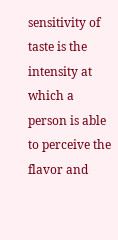sensitivity of taste is the intensity at which a person is able to perceive the flavor and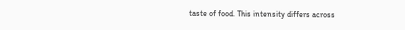taste of food. This intensity differs across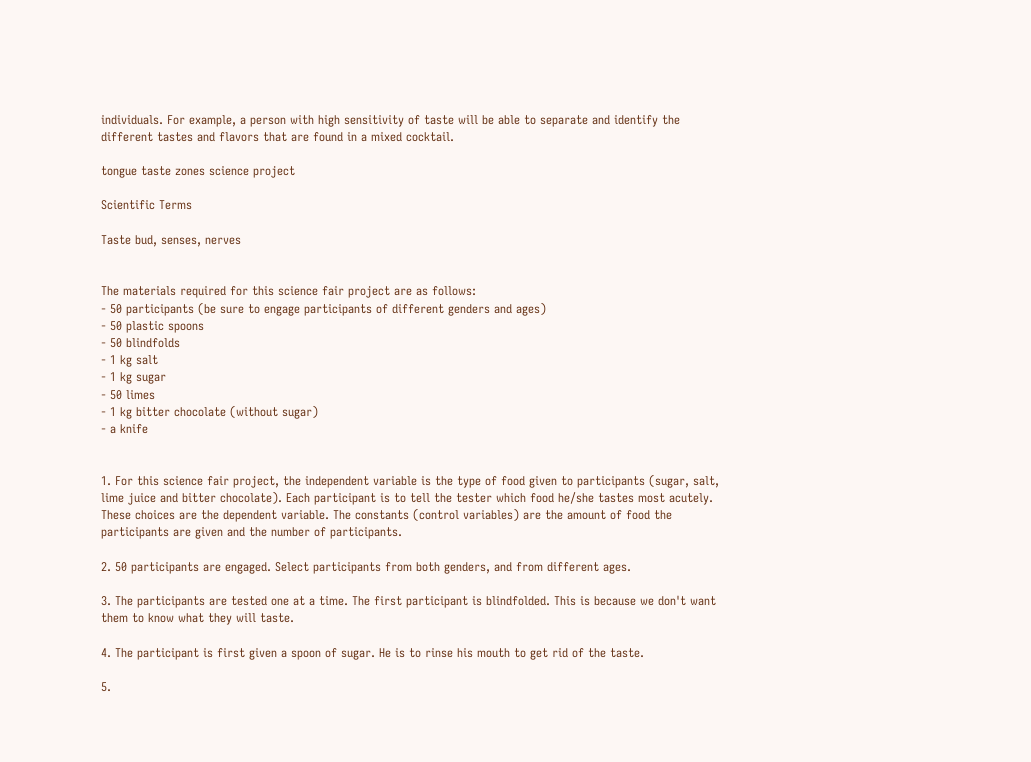individuals. For example, a person with high sensitivity of taste will be able to separate and identify the different tastes and flavors that are found in a mixed cocktail.

tongue taste zones science project

Scientific Terms

Taste bud, senses, nerves


The materials required for this science fair project are as follows:
- 50 participants (be sure to engage participants of different genders and ages)
- 50 plastic spoons
- 50 blindfolds
- 1 kg salt
- 1 kg sugar
- 50 limes
- 1 kg bitter chocolate (without sugar)
- a knife


1. For this science fair project, the independent variable is the type of food given to participants (sugar, salt, lime juice and bitter chocolate). Each participant is to tell the tester which food he/she tastes most acutely. These choices are the dependent variable. The constants (control variables) are the amount of food the participants are given and the number of participants.

2. 50 participants are engaged. Select participants from both genders, and from different ages.

3. The participants are tested one at a time. The first participant is blindfolded. This is because we don't want them to know what they will taste.

4. The participant is first given a spoon of sugar. He is to rinse his mouth to get rid of the taste.

5.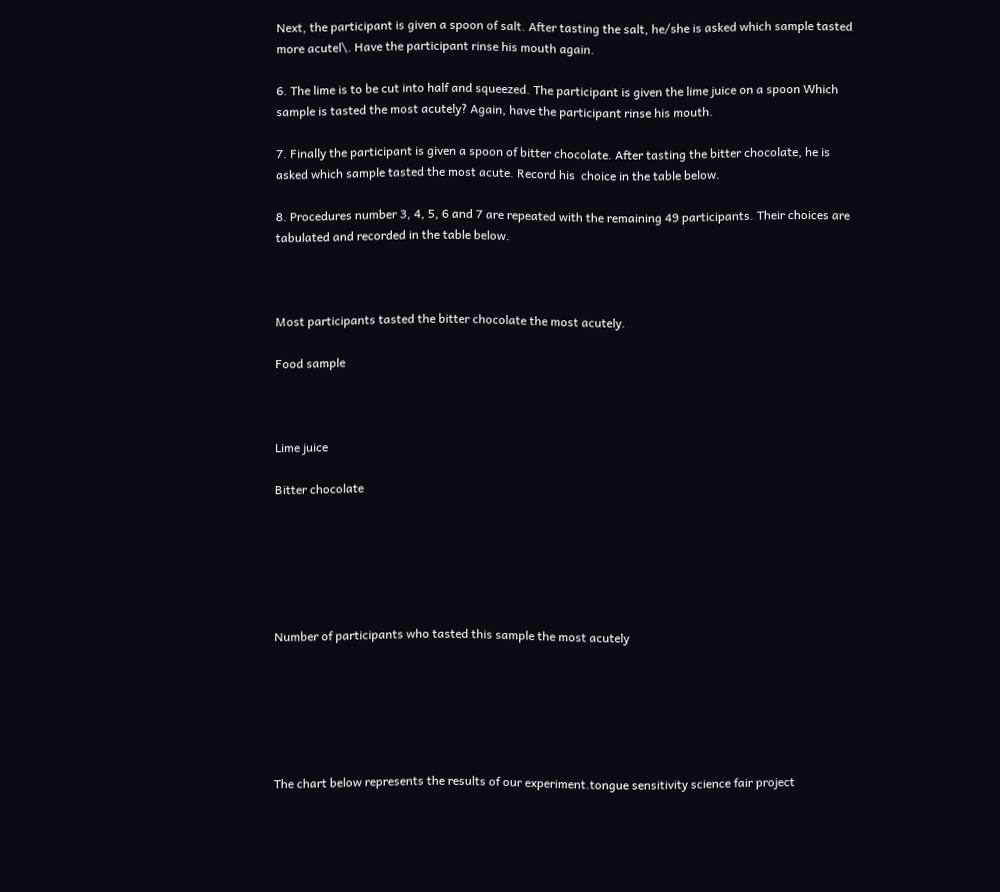Next, the participant is given a spoon of salt. After tasting the salt, he/she is asked which sample tasted more acutel\. Have the participant rinse his mouth again.

6. The lime is to be cut into half and squeezed. The participant is given the lime juice on a spoon Which sample is tasted the most acutely? Again, have the participant rinse his mouth.

7. Finally the participant is given a spoon of bitter chocolate. After tasting the bitter chocolate, he is asked which sample tasted the most acute. Record his  choice in the table below.

8. Procedures number 3, 4, 5, 6 and 7 are repeated with the remaining 49 participants. Their choices are tabulated and recorded in the table below.



Most participants tasted the bitter chocolate the most acutely.

Food sample



Lime juice

Bitter chocolate






Number of participants who tasted this sample the most acutely






The chart below represents the results of our experiment.tongue sensitivity science fair project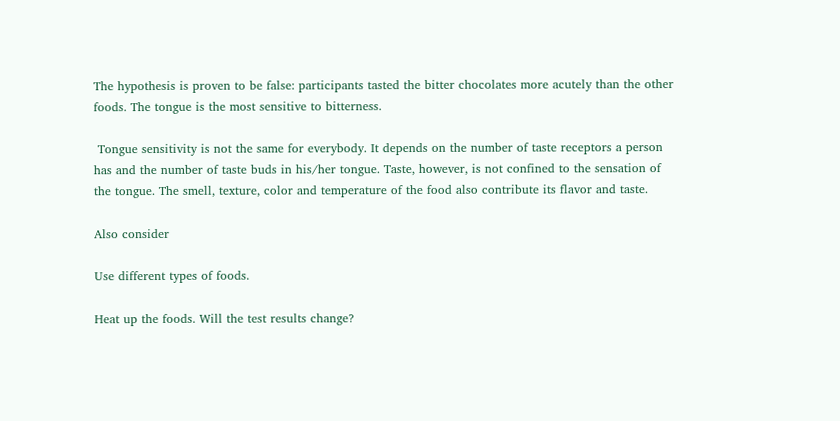The hypothesis is proven to be false: participants tasted the bitter chocolates more acutely than the other foods. The tongue is the most sensitive to bitterness.

 Tongue sensitivity is not the same for everybody. It depends on the number of taste receptors a person has and the number of taste buds in his/her tongue. Taste, however, is not confined to the sensation of the tongue. The smell, texture, color and temperature of the food also contribute its flavor and taste.

Also consider

Use different types of foods.

Heat up the foods. Will the test results change?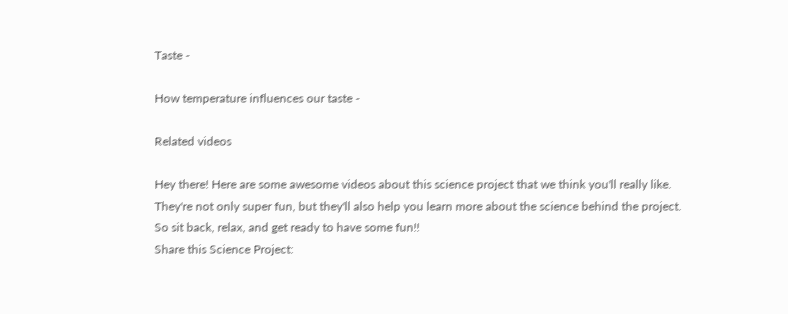Taste -

How temperature influences our taste -

Related videos

Hey there! Here are some awesome videos about this science project that we think you'll really like. They're not only super fun, but they'll also help you learn more about the science behind the project. So sit back, relax, and get ready to have some fun!!
Share this Science Project: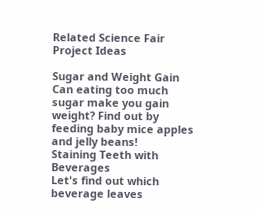Related Science Fair Project Ideas

Sugar and Weight Gain
Can eating too much sugar make you gain weight? Find out by feeding baby mice apples and jelly beans!
Staining Teeth with Beverages
Let's find out which beverage leaves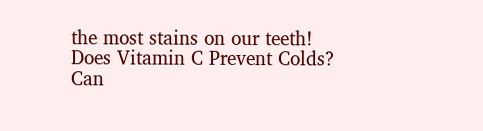the most stains on our teeth!
Does Vitamin C Prevent Colds?
Can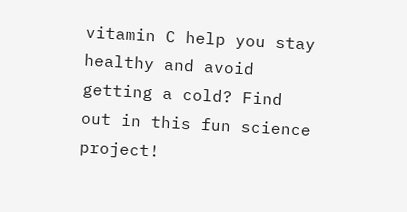vitamin C help you stay healthy and avoid getting a cold? Find out in this fun science project!